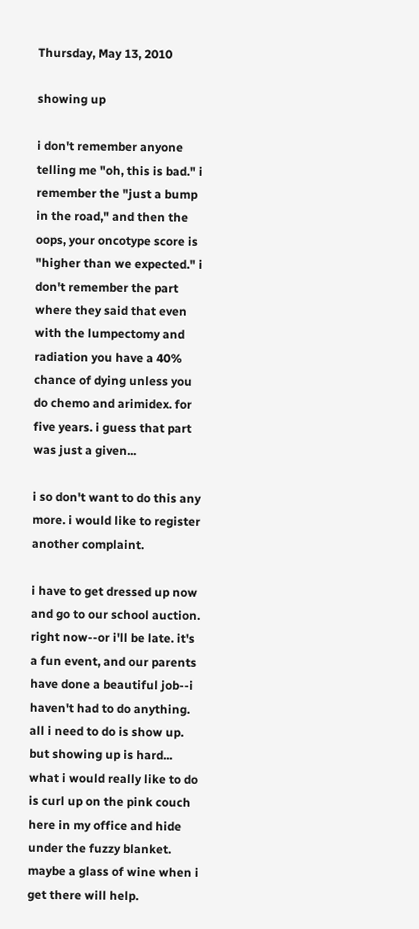Thursday, May 13, 2010

showing up

i don't remember anyone telling me "oh, this is bad." i remember the "just a bump in the road," and then the oops, your oncotype score is "higher than we expected." i don't remember the part where they said that even with the lumpectomy and radiation you have a 40% chance of dying unless you do chemo and arimidex. for five years. i guess that part was just a given...

i so don't want to do this any more. i would like to register another complaint.

i have to get dressed up now and go to our school auction. right now--or i'll be late. it's a fun event, and our parents have done a beautiful job--i haven't had to do anything. all i need to do is show up. but showing up is hard... what i would really like to do is curl up on the pink couch here in my office and hide under the fuzzy blanket. maybe a glass of wine when i get there will help.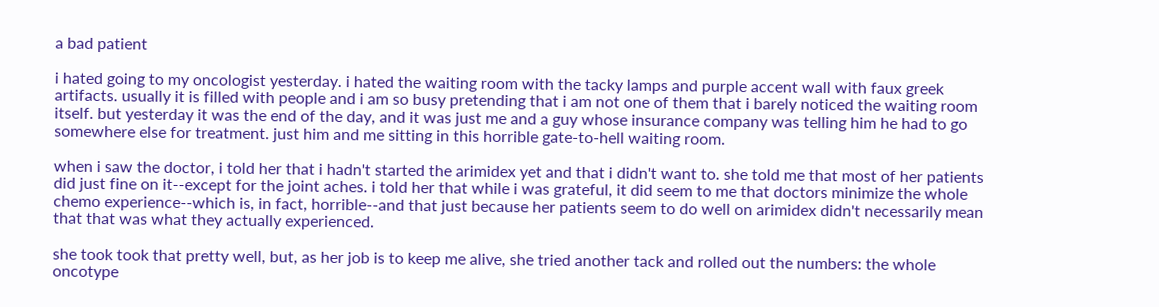a bad patient

i hated going to my oncologist yesterday. i hated the waiting room with the tacky lamps and purple accent wall with faux greek artifacts. usually it is filled with people and i am so busy pretending that i am not one of them that i barely noticed the waiting room itself. but yesterday it was the end of the day, and it was just me and a guy whose insurance company was telling him he had to go somewhere else for treatment. just him and me sitting in this horrible gate-to-hell waiting room.

when i saw the doctor, i told her that i hadn't started the arimidex yet and that i didn't want to. she told me that most of her patients did just fine on it--except for the joint aches. i told her that while i was grateful, it did seem to me that doctors minimize the whole chemo experience--which is, in fact, horrible--and that just because her patients seem to do well on arimidex didn't necessarily mean that that was what they actually experienced.

she took took that pretty well, but, as her job is to keep me alive, she tried another tack and rolled out the numbers: the whole oncotype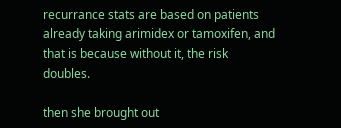recurrance stats are based on patients already taking arimidex or tamoxifen, and that is because without it, the risk doubles.

then she brought out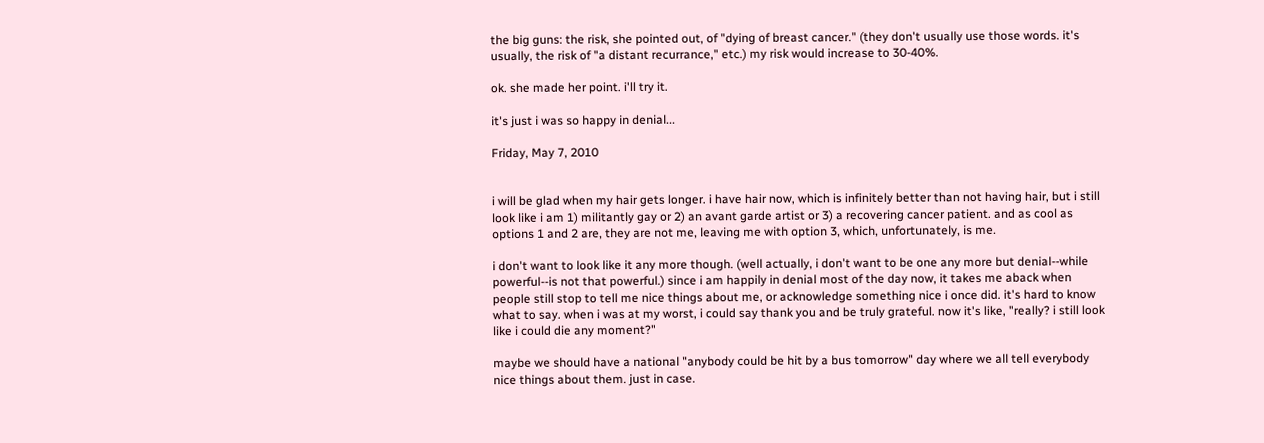the big guns: the risk, she pointed out, of "dying of breast cancer." (they don't usually use those words. it's usually, the risk of "a distant recurrance," etc.) my risk would increase to 30-40%.

ok. she made her point. i'll try it.

it's just i was so happy in denial...

Friday, May 7, 2010


i will be glad when my hair gets longer. i have hair now, which is infinitely better than not having hair, but i still look like i am 1) militantly gay or 2) an avant garde artist or 3) a recovering cancer patient. and as cool as options 1 and 2 are, they are not me, leaving me with option 3, which, unfortunately, is me.

i don't want to look like it any more though. (well actually, i don't want to be one any more but denial--while powerful--is not that powerful.) since i am happily in denial most of the day now, it takes me aback when people still stop to tell me nice things about me, or acknowledge something nice i once did. it's hard to know what to say. when i was at my worst, i could say thank you and be truly grateful. now it's like, "really? i still look like i could die any moment?"

maybe we should have a national "anybody could be hit by a bus tomorrow" day where we all tell everybody nice things about them. just in case.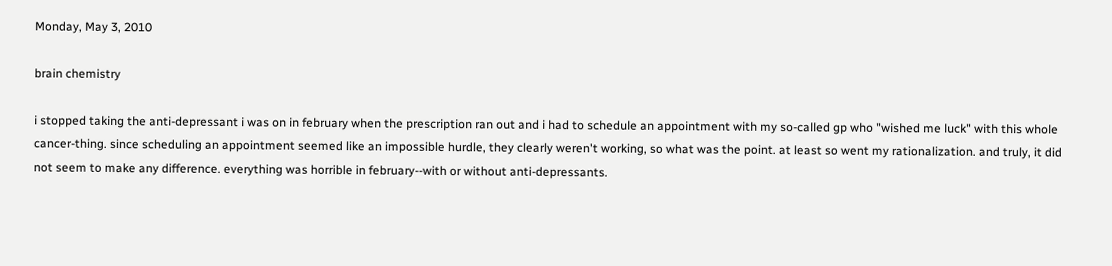Monday, May 3, 2010

brain chemistry

i stopped taking the anti-depressant i was on in february when the prescription ran out and i had to schedule an appointment with my so-called gp who "wished me luck" with this whole cancer-thing. since scheduling an appointment seemed like an impossible hurdle, they clearly weren't working, so what was the point. at least so went my rationalization. and truly, it did not seem to make any difference. everything was horrible in february--with or without anti-depressants.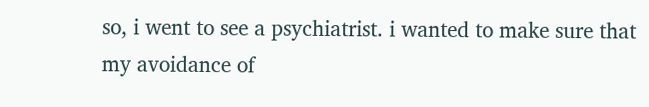so, i went to see a psychiatrist. i wanted to make sure that my avoidance of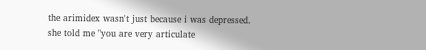the arimidex wasn't just because i was depressed. she told me "you are very articulate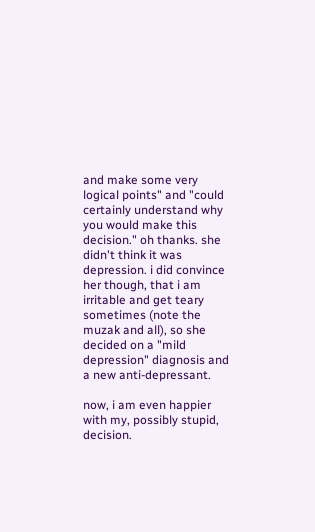and make some very logical points" and "could certainly understand why you would make this decision." oh thanks. she didn't think it was depression. i did convince her though, that i am irritable and get teary sometimes (note the muzak and all), so she decided on a "mild depression" diagnosis and a new anti-depressant.

now, i am even happier with my, possibly stupid, decision.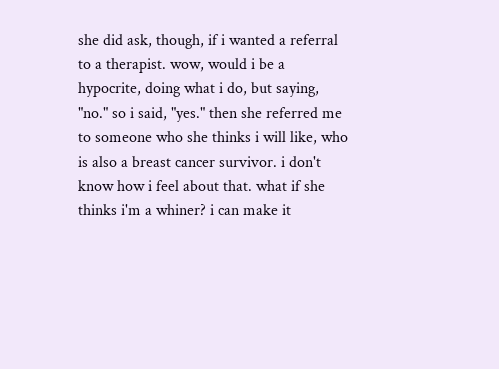she did ask, though, if i wanted a referral to a therapist. wow, would i be a hypocrite, doing what i do, but saying, "no." so i said, "yes." then she referred me to someone who she thinks i will like, who is also a breast cancer survivor. i don't know how i feel about that. what if she thinks i'm a whiner? i can make it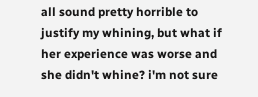all sound pretty horrible to justify my whining, but what if her experience was worse and she didn't whine? i'm not sure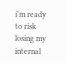i'm ready to risk losing my internal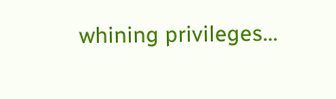whining privileges...